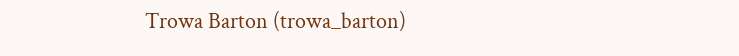Trowa Barton (trowa_barton)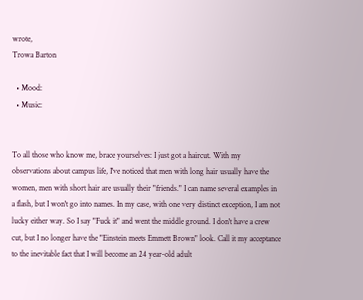wrote,
Trowa Barton

  • Mood:
  • Music:


To all those who know me, brace yourselves: I just got a haircut. With my observations about campus life, I've noticed that men with long hair usually have the women, men with short hair are usually their "friends." I can name several examples in a flash, but I won't go into names. In my case, with one very distinct exception, I am not lucky either way. So I say "Fuck it" and went the middle ground. I don't have a crew cut, but I no longer have the "Einstein meets Emmett Brown" look. Call it my acceptance to the inevitable fact that I will become an 24 year-old adult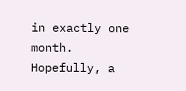in exactly one month. Hopefully, a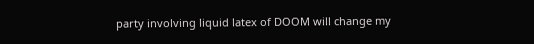party involving liquid latex of DOOM will change my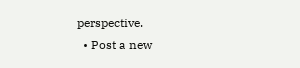perspective.
  • Post a new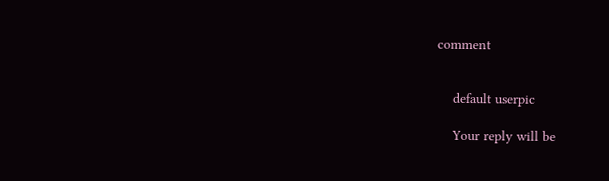comment


    default userpic

    Your reply will be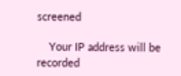screened

    Your IP address will be recorded